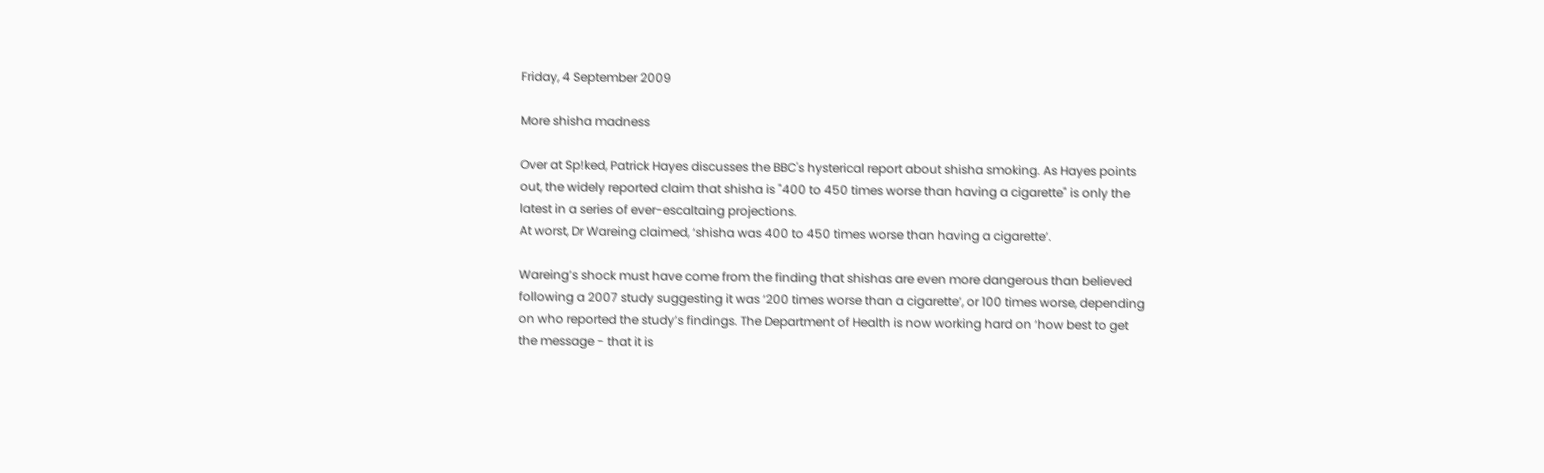Friday, 4 September 2009

More shisha madness

Over at Sp!ked, Patrick Hayes discusses the BBC's hysterical report about shisha smoking. As Hayes points out, the widely reported claim that shisha is "400 to 450 times worse than having a cigarette" is only the latest in a series of ever-escaltaing projections.
At worst, Dr Wareing claimed, ‘shisha was 400 to 450 times worse than having a cigarette’.

Wareing’s shock must have come from the finding that shishas are even more dangerous than believed following a 2007 study suggesting it was ‘200 times worse than a cigarette’, or 100 times worse, depending on who reported the study’s findings. The Department of Health is now working hard on ‘how best to get the message - that it is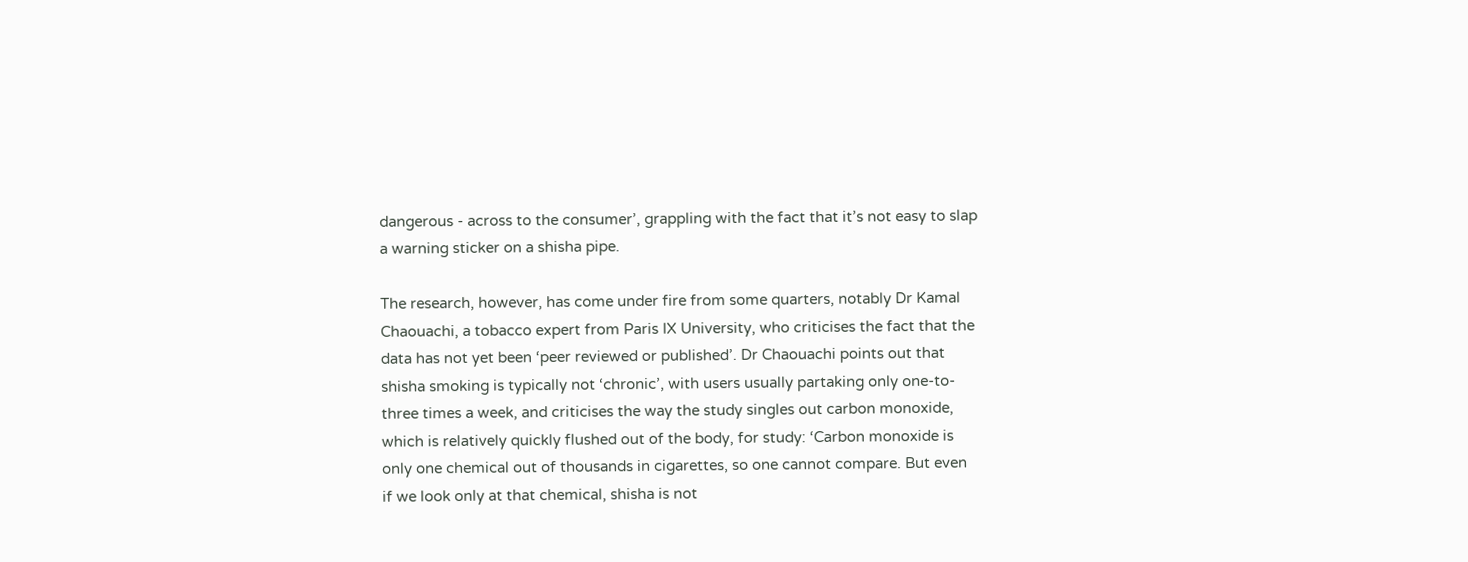dangerous - across to the consumer’, grappling with the fact that it’s not easy to slap a warning sticker on a shisha pipe.

The research, however, has come under fire from some quarters, notably Dr Kamal Chaouachi, a tobacco expert from Paris IX University, who criticises the fact that the data has not yet been ‘peer reviewed or published’. Dr Chaouachi points out that shisha smoking is typically not ‘chronic’, with users usually partaking only one-to-three times a week, and criticises the way the study singles out carbon monoxide, which is relatively quickly flushed out of the body, for study: ‘Carbon monoxide is only one chemical out of thousands in cigarettes, so one cannot compare. But even if we look only at that chemical, shisha is not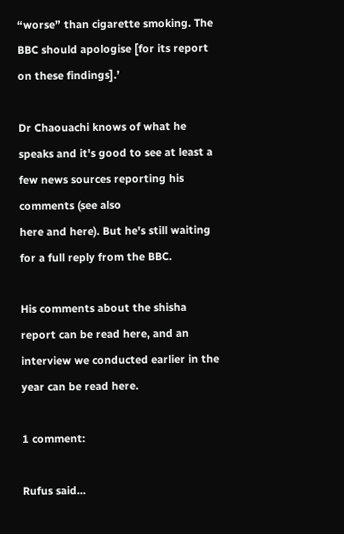“worse” than cigarette smoking. The BBC should apologise [for its report on these findings].’

Dr Chaouachi knows of what he speaks and it's good to see at least a few news sources reporting his comments (see also
here and here). But he's still waiting for a full reply from the BBC.

His comments about the shisha report can be read here, and an interview we conducted earlier in the year can be read here.

1 comment:

Rufus said...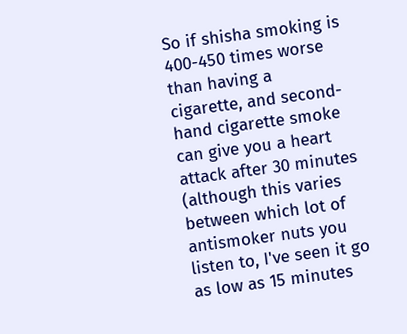So if shisha smoking is 400-450 times worse than having a cigarette, and second-hand cigarette smoke can give you a heart attack after 30 minutes (although this varies between which lot of antismoker nuts you listen to, I've seen it go as low as 15 minutes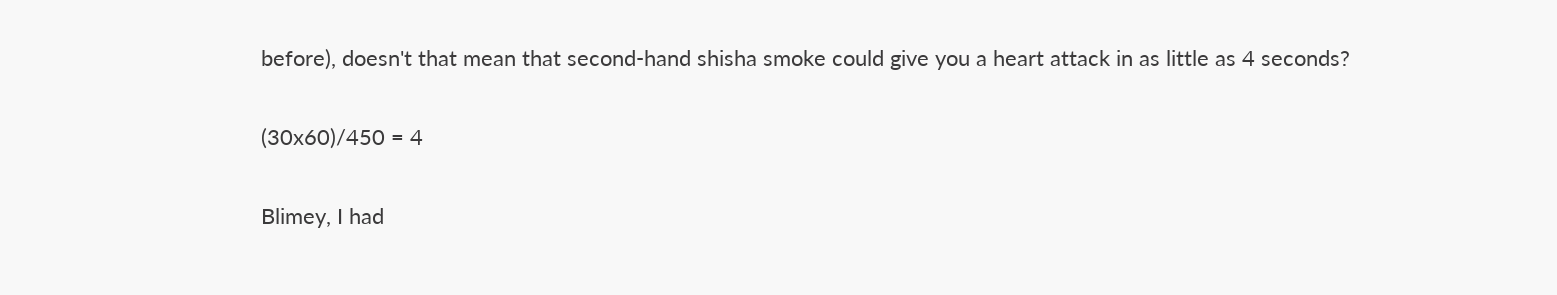before), doesn't that mean that second-hand shisha smoke could give you a heart attack in as little as 4 seconds?

(30x60)/450 = 4

Blimey, I had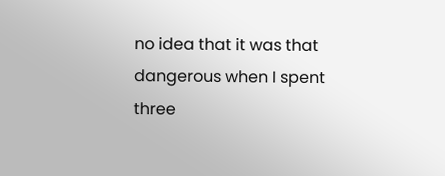no idea that it was that dangerous when I spent three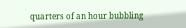quarters of an hour bubbling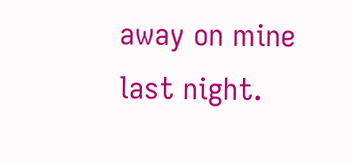away on mine last night.